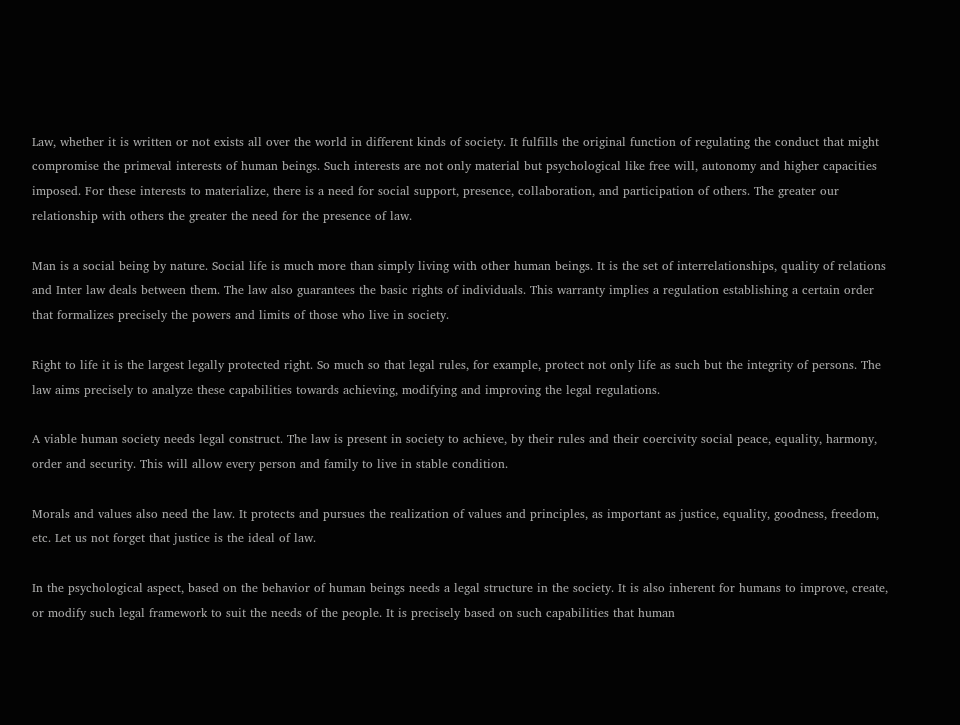Law, whether it is written or not exists all over the world in different kinds of society. It fulfills the original function of regulating the conduct that might compromise the primeval interests of human beings. Such interests are not only material but psychological like free will, autonomy and higher capacities imposed. For these interests to materialize, there is a need for social support, presence, collaboration, and participation of others. The greater our relationship with others the greater the need for the presence of law.

Man is a social being by nature. Social life is much more than simply living with other human beings. It is the set of interrelationships, quality of relations and Inter law deals between them. The law also guarantees the basic rights of individuals. This warranty implies a regulation establishing a certain order that formalizes precisely the powers and limits of those who live in society.

Right to life it is the largest legally protected right. So much so that legal rules, for example, protect not only life as such but the integrity of persons. The law aims precisely to analyze these capabilities towards achieving, modifying and improving the legal regulations.

A viable human society needs legal construct. The law is present in society to achieve, by their rules and their coercivity social peace, equality, harmony, order and security. This will allow every person and family to live in stable condition.

Morals and values also need the law. It protects and pursues the realization of values and principles, as important as justice, equality, goodness, freedom, etc. Let us not forget that justice is the ideal of law.

In the psychological aspect, based on the behavior of human beings needs a legal structure in the society. It is also inherent for humans to improve, create, or modify such legal framework to suit the needs of the people. It is precisely based on such capabilities that human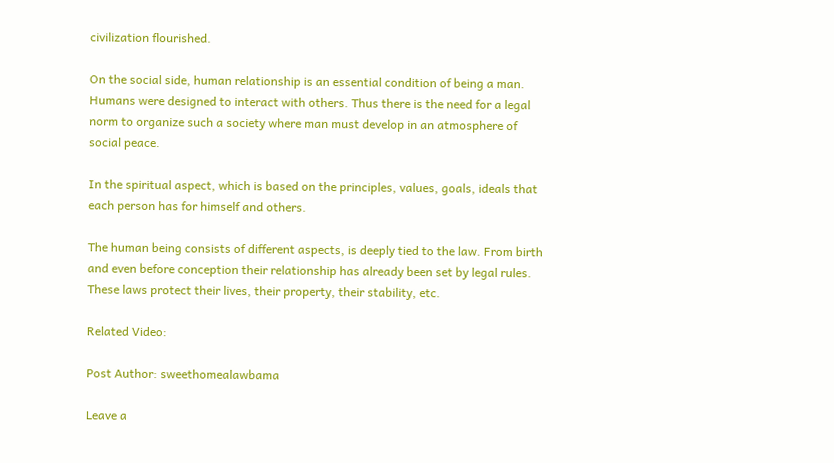civilization flourished.

On the social side, human relationship is an essential condition of being a man. Humans were designed to interact with others. Thus there is the need for a legal norm to organize such a society where man must develop in an atmosphere of social peace.

In the spiritual aspect, which is based on the principles, values, goals, ideals that each person has for himself and others.

The human being consists of different aspects, is deeply tied to the law. From birth and even before conception their relationship has already been set by legal rules. These laws protect their lives, their property, their stability, etc.

Related Video:

Post Author: sweethomealawbama

Leave a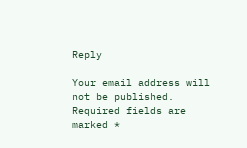Reply

Your email address will not be published. Required fields are marked *